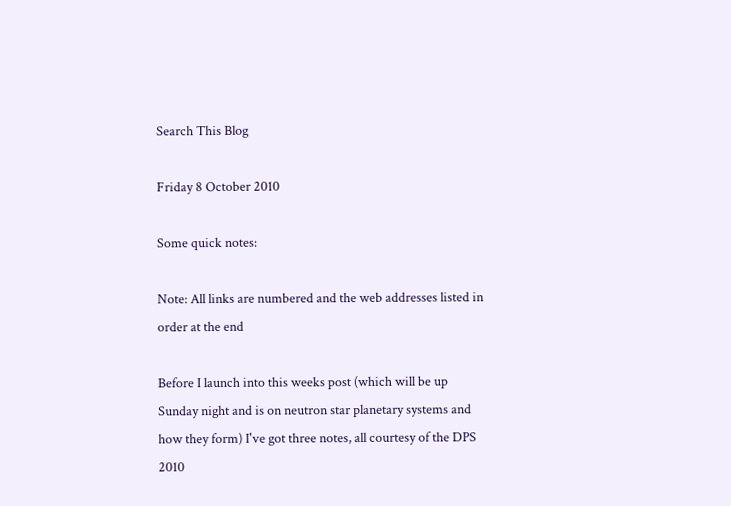Search This Blog

Friday 8 October 2010

Some quick notes:

Note: All links are numbered and the web addresses listed in order at the end

Before I launch into this weeks post (which will be up Sunday night and is on neutron star planetary systems and how they form) I've got three notes, all courtesy of the DPS 2010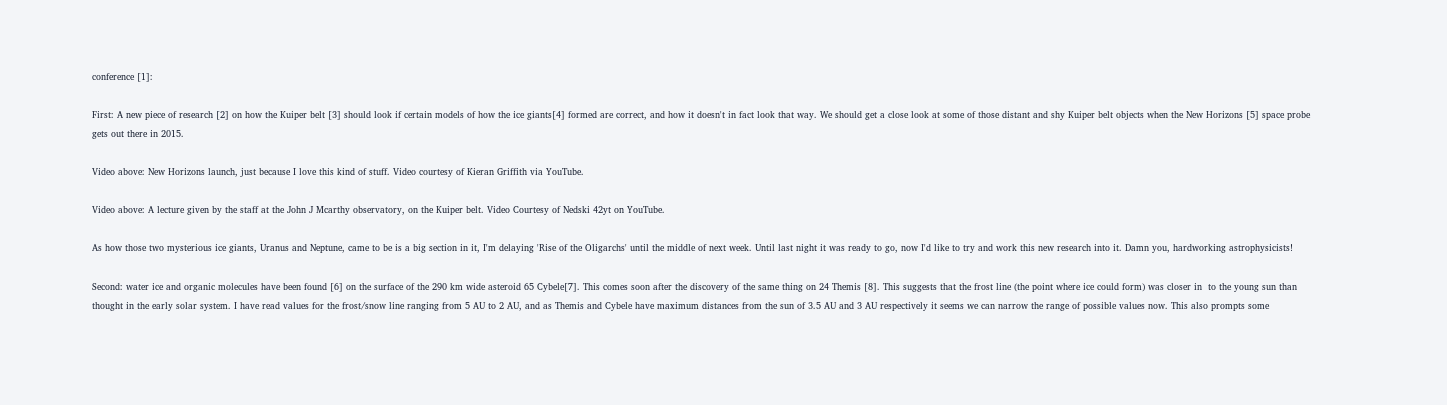conference [1]:

First: A new piece of research [2] on how the Kuiper belt [3] should look if certain models of how the ice giants[4] formed are correct, and how it doesn't in fact look that way. We should get a close look at some of those distant and shy Kuiper belt objects when the New Horizons [5] space probe gets out there in 2015.

Video above: New Horizons launch, just because I love this kind of stuff. Video courtesy of Kieran Griffith via YouTube.

Video above: A lecture given by the staff at the John J Mcarthy observatory, on the Kuiper belt. Video Courtesy of Nedski 42yt on YouTube.

As how those two mysterious ice giants, Uranus and Neptune, came to be is a big section in it, I'm delaying 'Rise of the Oligarchs' until the middle of next week. Until last night it was ready to go, now I'd like to try and work this new research into it. Damn you, hardworking astrophysicists!

Second: water ice and organic molecules have been found [6] on the surface of the 290 km wide asteroid 65 Cybele[7]. This comes soon after the discovery of the same thing on 24 Themis [8]. This suggests that the frost line (the point where ice could form) was closer in  to the young sun than thought in the early solar system. I have read values for the frost/snow line ranging from 5 AU to 2 AU, and as Themis and Cybele have maximum distances from the sun of 3.5 AU and 3 AU respectively it seems we can narrow the range of possible values now. This also prompts some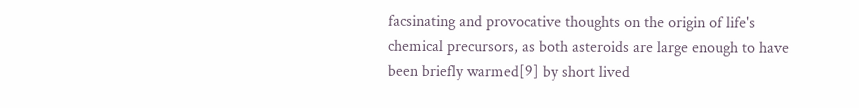facsinating and provocative thoughts on the origin of life's chemical precursors, as both asteroids are large enough to have been briefly warmed[9] by short lived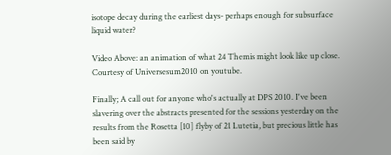isotope decay during the earliest days- perhaps enough for subsurface liquid water?

Video Above: an animation of what 24 Themis might look like up close. Courtesy of Universesum2010 on youtube.

Finally; A call out for anyone who's actually at DPS 2010. I've been slavering over the abstracts presented for the sessions yesterday on the results from the Rosetta [10] flyby of 21 Lutetia, but precious little has been said by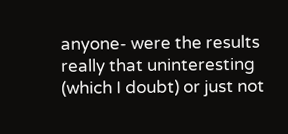anyone- were the results really that uninteresting (which I doubt) or just not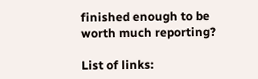finished enough to be worth much reporting?

List of links: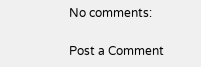No comments:

Post a Comment